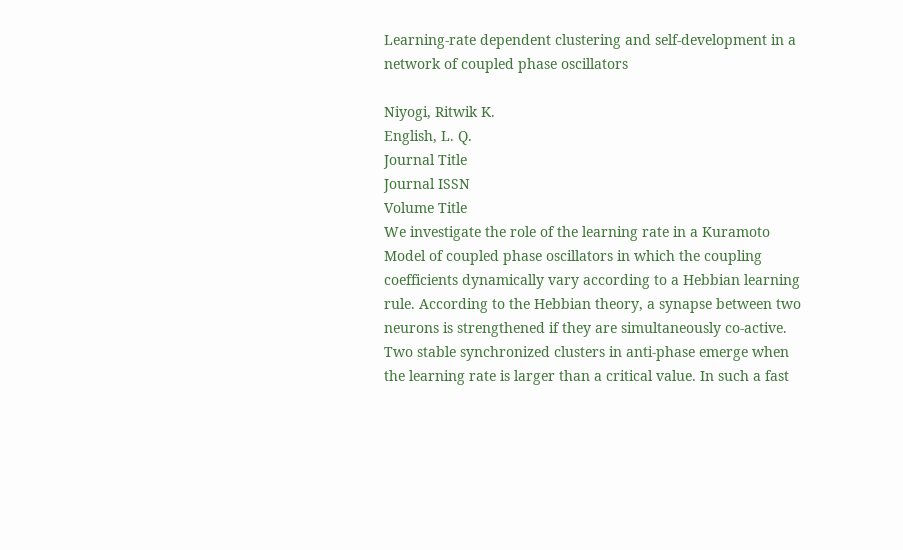Learning-rate dependent clustering and self-development in a network of coupled phase oscillators

Niyogi, Ritwik K.
English, L. Q.
Journal Title
Journal ISSN
Volume Title
We investigate the role of the learning rate in a Kuramoto Model of coupled phase oscillators in which the coupling coefficients dynamically vary according to a Hebbian learning rule. According to the Hebbian theory, a synapse between two neurons is strengthened if they are simultaneously co-active. Two stable synchronized clusters in anti-phase emerge when the learning rate is larger than a critical value. In such a fast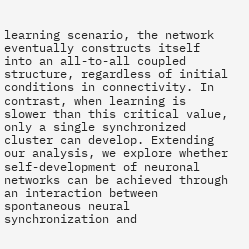learning scenario, the network eventually constructs itself into an all-to-all coupled structure, regardless of initial conditions in connectivity. In contrast, when learning is slower than this critical value, only a single synchronized cluster can develop. Extending our analysis, we explore whether self-development of neuronal networks can be achieved through an interaction between spontaneous neural synchronization and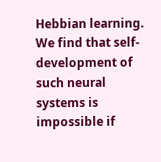Hebbian learning. We find that self-development of such neural systems is impossible if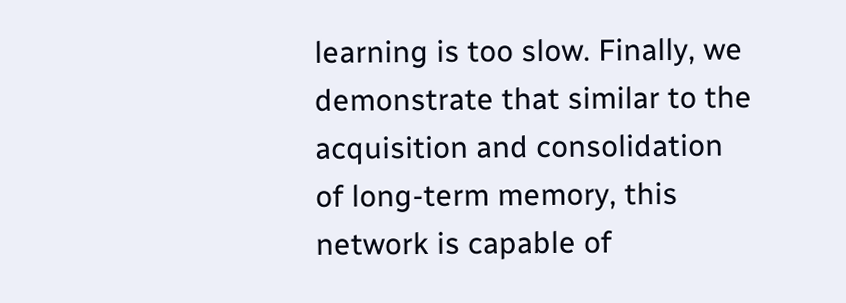learning is too slow. Finally, we demonstrate that similar to the acquisition and consolidation of long-term memory, this network is capable of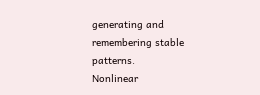generating and remembering stable patterns.
Nonlinear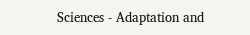Sciences - Adaptation and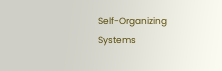Self-Organizing Systems